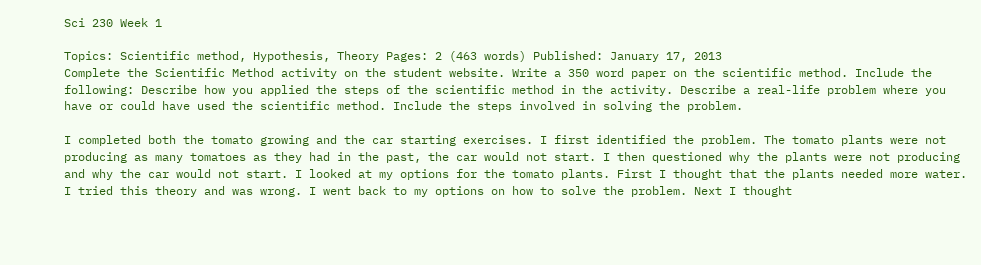Sci 230 Week 1

Topics: Scientific method, Hypothesis, Theory Pages: 2 (463 words) Published: January 17, 2013
Complete the Scientific Method activity on the student website. Write a 350 word paper on the scientific method. Include the following: Describe how you applied the steps of the scientific method in the activity. Describe a real-life problem where you have or could have used the scientific method. Include the steps involved in solving the problem.

I completed both the tomato growing and the car starting exercises. I first identified the problem. The tomato plants were not producing as many tomatoes as they had in the past, the car would not start. I then questioned why the plants were not producing and why the car would not start. I looked at my options for the tomato plants. First I thought that the plants needed more water. I tried this theory and was wrong. I went back to my options on how to solve the problem. Next I thought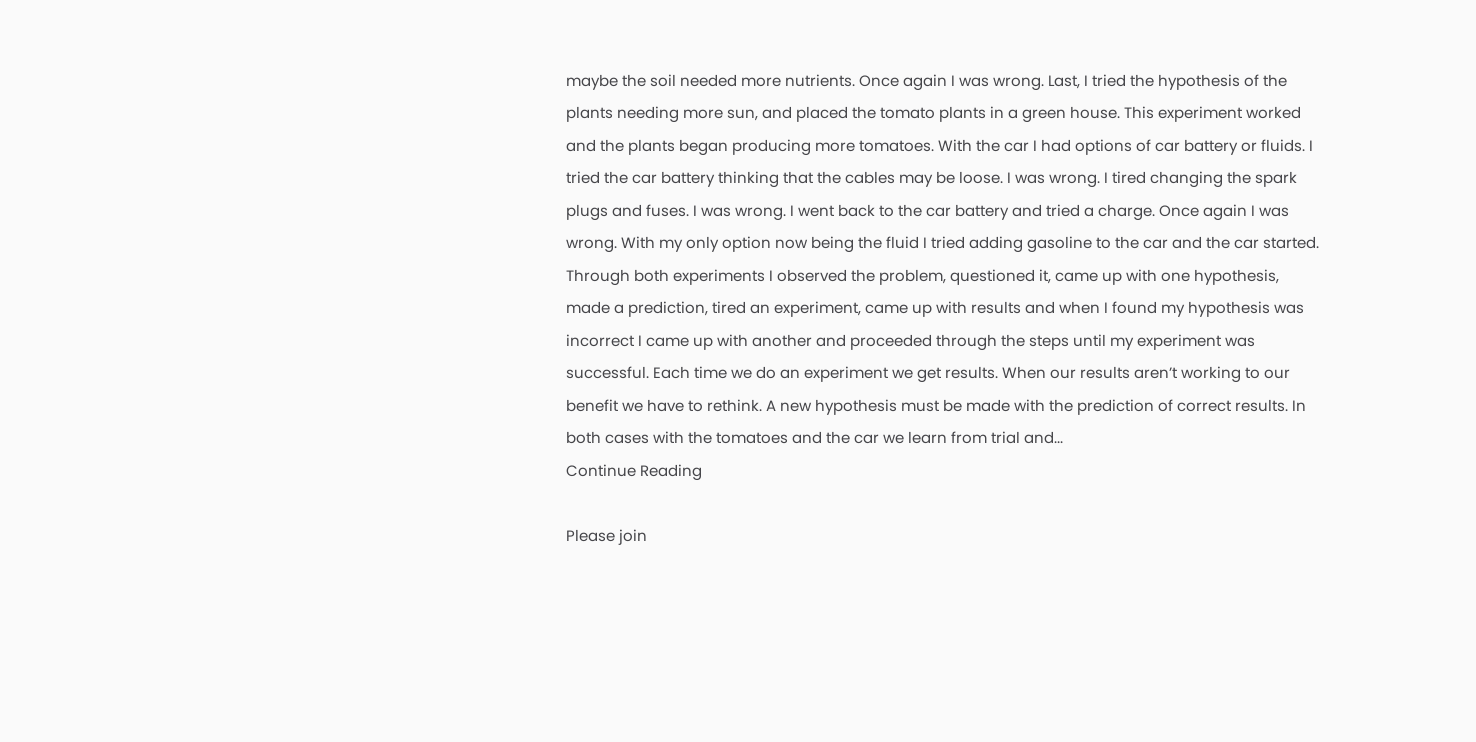maybe the soil needed more nutrients. Once again I was wrong. Last, I tried the hypothesis of the plants needing more sun, and placed the tomato plants in a green house. This experiment worked and the plants began producing more tomatoes. With the car I had options of car battery or fluids. I tried the car battery thinking that the cables may be loose. I was wrong. I tired changing the spark plugs and fuses. I was wrong. I went back to the car battery and tried a charge. Once again I was wrong. With my only option now being the fluid I tried adding gasoline to the car and the car started. Through both experiments I observed the problem, questioned it, came up with one hypothesis, made a prediction, tired an experiment, came up with results and when I found my hypothesis was incorrect I came up with another and proceeded through the steps until my experiment was successful. Each time we do an experiment we get results. When our results aren’t working to our benefit we have to rethink. A new hypothesis must be made with the prediction of correct results. In both cases with the tomatoes and the car we learn from trial and...
Continue Reading

Please join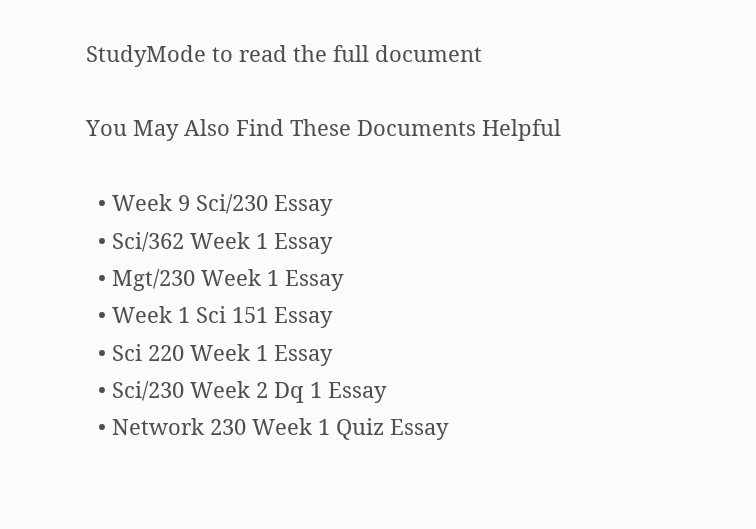StudyMode to read the full document

You May Also Find These Documents Helpful

  • Week 9 Sci/230 Essay
  • Sci/362 Week 1 Essay
  • Mgt/230 Week 1 Essay
  • Week 1 Sci 151 Essay
  • Sci 220 Week 1 Essay
  • Sci/230 Week 2 Dq 1 Essay
  • Network 230 Week 1 Quiz Essay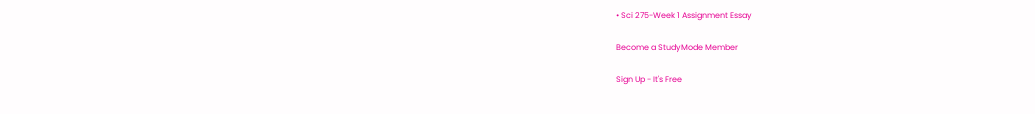• Sci 275-Week 1 Assignment Essay

Become a StudyMode Member

Sign Up - It's Free